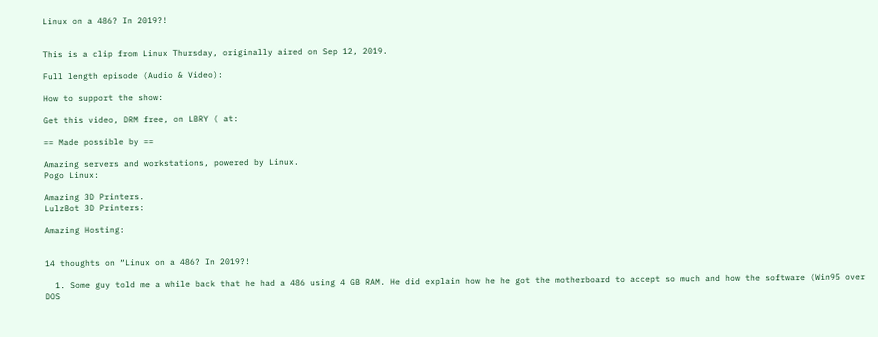Linux on a 486? In 2019?!


This is a clip from Linux Thursday, originally aired on Sep 12, 2019.

Full length episode (Audio & Video):

How to support the show:

Get this video, DRM free, on LBRY ( at:

== Made possible by ==

Amazing servers and workstations, powered by Linux.
Pogo Linux:

Amazing 3D Printers.
LulzBot 3D Printers:

Amazing Hosting:


14 thoughts on “Linux on a 486? In 2019?!

  1. Some guy told me a while back that he had a 486 using 4 GB RAM. He did explain how he he got the motherboard to accept so much and how the software (Win95 over DOS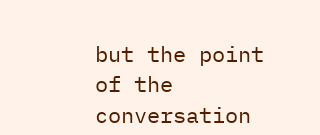but the point of the conversation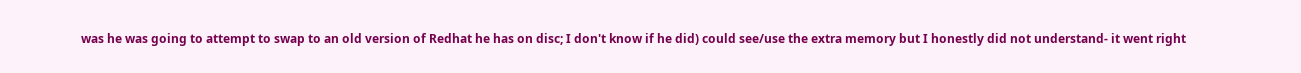was he was going to attempt to swap to an old version of Redhat he has on disc; I don't know if he did) could see/use the extra memory but I honestly did not understand- it went right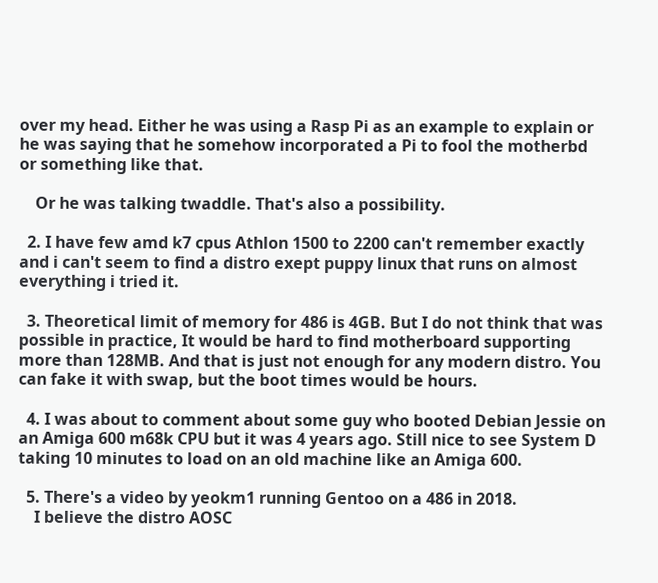over my head. Either he was using a Rasp Pi as an example to explain or he was saying that he somehow incorporated a Pi to fool the motherbd or something like that.

    Or he was talking twaddle. That's also a possibility.

  2. I have few amd k7 cpus Athlon 1500 to 2200 can't remember exactly and i can't seem to find a distro exept puppy linux that runs on almost everything i tried it.

  3. Theoretical limit of memory for 486 is 4GB. But I do not think that was possible in practice, It would be hard to find motherboard supporting more than 128MB. And that is just not enough for any modern distro. You can fake it with swap, but the boot times would be hours.

  4. I was about to comment about some guy who booted Debian Jessie on an Amiga 600 m68k CPU but it was 4 years ago. Still nice to see System D taking 10 minutes to load on an old machine like an Amiga 600.

  5. There's a video by yeokm1 running Gentoo on a 486 in 2018.
    I believe the distro AOSC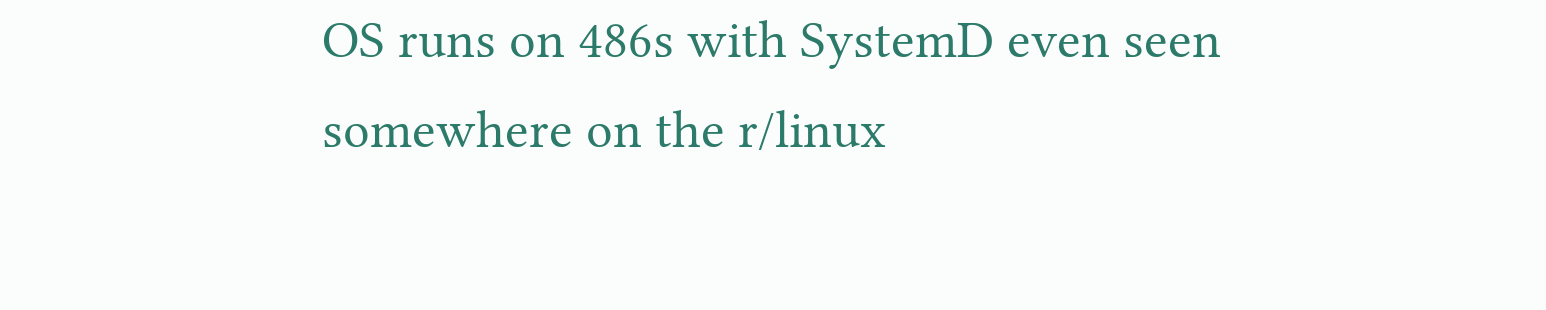OS runs on 486s with SystemD even seen somewhere on the r/linux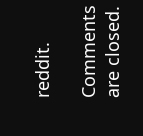reddit.

Comments are closed.